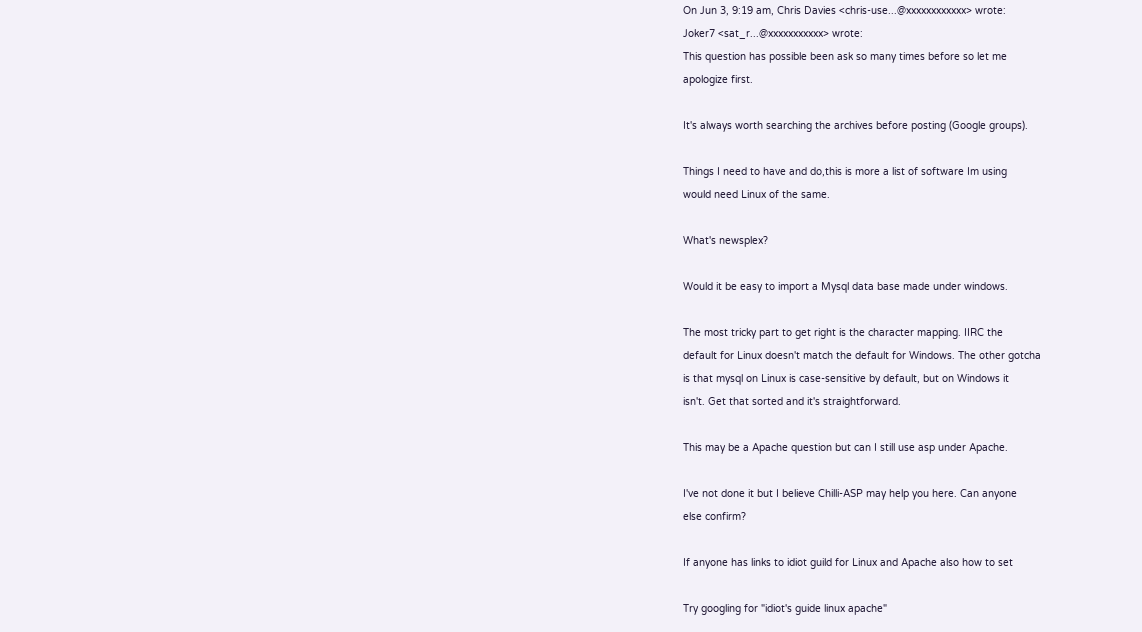On Jun 3, 9:19 am, Chris Davies <chris-use...@xxxxxxxxxxxx> wrote:
Joker7 <sat_r...@xxxxxxxxxxx> wrote:
This question has possible been ask so many times before so let me
apologize first.

It's always worth searching the archives before posting (Google groups).

Things I need to have and do,this is more a list of software Im using
would need Linux of the same.

What's newsplex?

Would it be easy to import a Mysql data base made under windows.

The most tricky part to get right is the character mapping. IIRC the
default for Linux doesn't match the default for Windows. The other gotcha
is that mysql on Linux is case-sensitive by default, but on Windows it
isn't. Get that sorted and it's straightforward.

This may be a Apache question but can I still use asp under Apache.

I've not done it but I believe Chilli-ASP may help you here. Can anyone
else confirm?

If anyone has links to idiot guild for Linux and Apache also how to set

Try googling for "idiot's guide linux apache"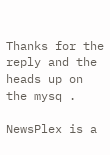Thanks for the reply and the heads up on the mysq .

NewsPlex is a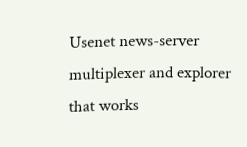Usenet news-server multiplexer and explorer that works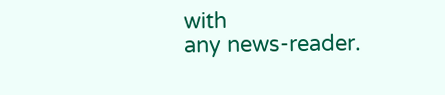with
any news-reader.